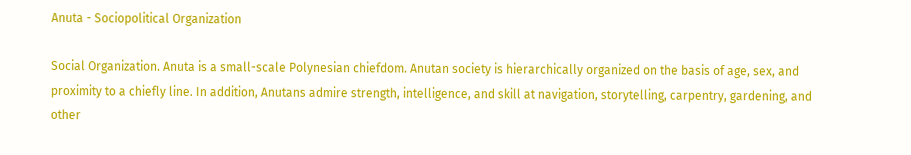Anuta - Sociopolitical Organization

Social Organization. Anuta is a small-scale Polynesian chiefdom. Anutan society is hierarchically organized on the basis of age, sex, and proximity to a chiefly line. In addition, Anutans admire strength, intelligence, and skill at navigation, storytelling, carpentry, gardening, and other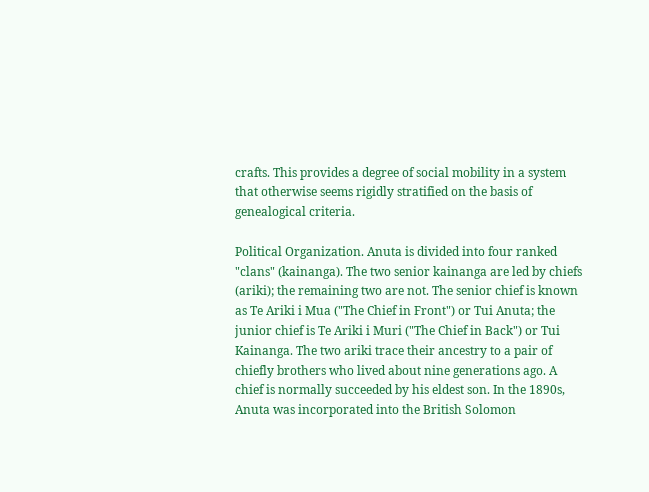crafts. This provides a degree of social mobility in a system that otherwise seems rigidly stratified on the basis of genealogical criteria.

Political Organization. Anuta is divided into four ranked "clans" (kainanga). The two senior kainanga are led by chiefs (ariki); the remaining two are not. The senior chief is known as Te Ariki i Mua ("The Chief in Front") or Tui Anuta; the junior chief is Te Ariki i Muri ("The Chief in Back") or Tui Kainanga. The two ariki trace their ancestry to a pair of chiefly brothers who lived about nine generations ago. A chief is normally succeeded by his eldest son. In the 1890s, Anuta was incorporated into the British Solomon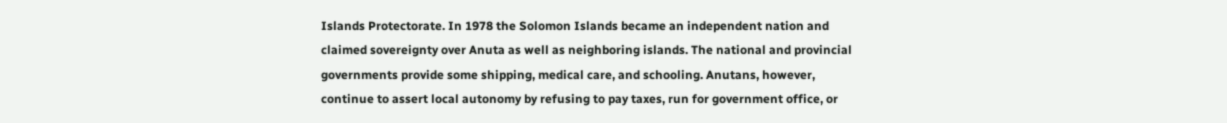Islands Protectorate. In 1978 the Solomon Islands became an independent nation and claimed sovereignty over Anuta as well as neighboring islands. The national and provincial governments provide some shipping, medical care, and schooling. Anutans, however, continue to assert local autonomy by refusing to pay taxes, run for government office, or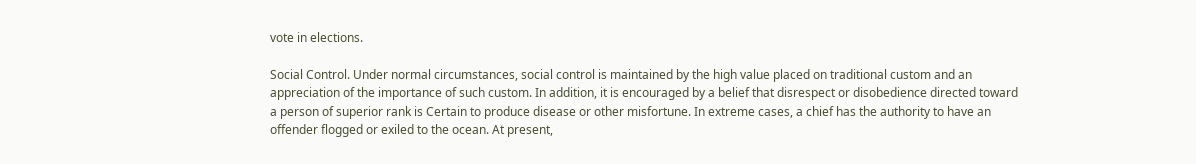vote in elections.

Social Control. Under normal circumstances, social control is maintained by the high value placed on traditional custom and an appreciation of the importance of such custom. In addition, it is encouraged by a belief that disrespect or disobedience directed toward a person of superior rank is Certain to produce disease or other misfortune. In extreme cases, a chief has the authority to have an offender flogged or exiled to the ocean. At present,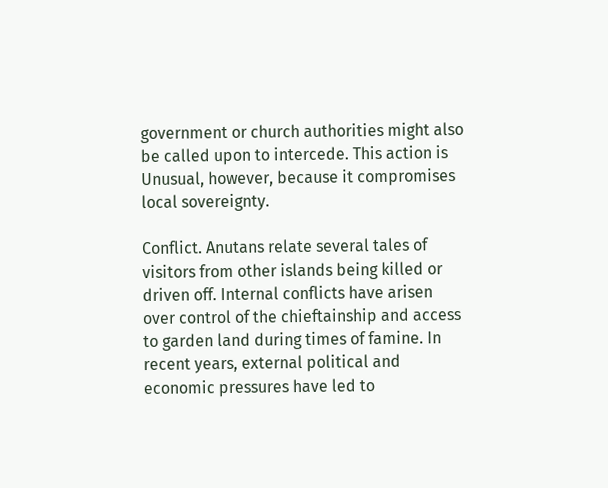government or church authorities might also be called upon to intercede. This action is Unusual, however, because it compromises local sovereignty.

Conflict. Anutans relate several tales of visitors from other islands being killed or driven off. Internal conflicts have arisen over control of the chieftainship and access to garden land during times of famine. In recent years, external political and economic pressures have led to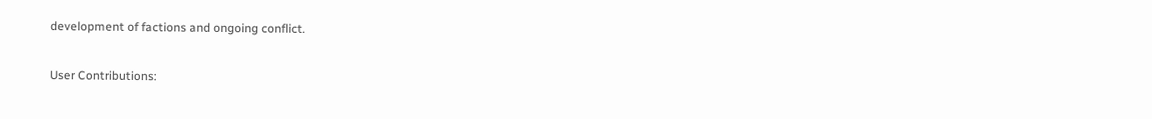development of factions and ongoing conflict.

User Contributions: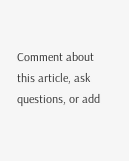Comment about this article, ask questions, or add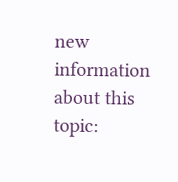new information about this topic: